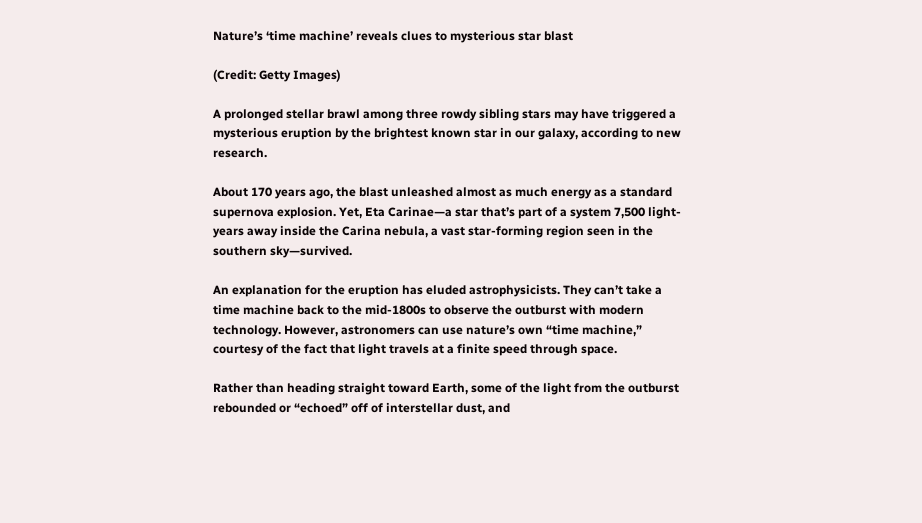Nature’s ‘time machine’ reveals clues to mysterious star blast

(Credit: Getty Images)

A prolonged stellar brawl among three rowdy sibling stars may have triggered a mysterious eruption by the brightest known star in our galaxy, according to new research.

About 170 years ago, the blast unleashed almost as much energy as a standard supernova explosion. Yet, Eta Carinae—a star that’s part of a system 7,500 light-years away inside the Carina nebula, a vast star-forming region seen in the southern sky—survived.

An explanation for the eruption has eluded astrophysicists. They can’t take a time machine back to the mid-1800s to observe the outburst with modern technology. However, astronomers can use nature’s own “time machine,” courtesy of the fact that light travels at a finite speed through space.

Rather than heading straight toward Earth, some of the light from the outburst rebounded or “echoed” off of interstellar dust, and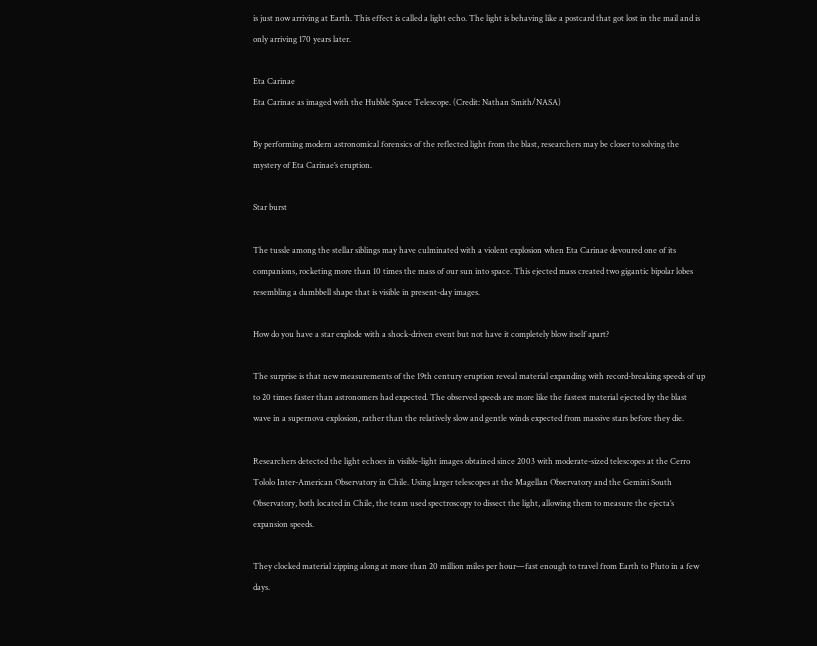is just now arriving at Earth. This effect is called a light echo. The light is behaving like a postcard that got lost in the mail and is only arriving 170 years later.

Eta Carinae
Eta Carinae as imaged with the Hubble Space Telescope. (Credit: Nathan Smith/NASA)

By performing modern astronomical forensics of the reflected light from the blast, researchers may be closer to solving the mystery of Eta Carinae’s eruption.

Star burst

The tussle among the stellar siblings may have culminated with a violent explosion when Eta Carinae devoured one of its companions, rocketing more than 10 times the mass of our sun into space. This ejected mass created two gigantic bipolar lobes resembling a dumbbell shape that is visible in present-day images.

How do you have a star explode with a shock-driven event but not have it completely blow itself apart?

The surprise is that new measurements of the 19th century eruption reveal material expanding with record-breaking speeds of up to 20 times faster than astronomers had expected. The observed speeds are more like the fastest material ejected by the blast wave in a supernova explosion, rather than the relatively slow and gentle winds expected from massive stars before they die.

Researchers detected the light echoes in visible-light images obtained since 2003 with moderate-sized telescopes at the Cerro Tololo Inter-American Observatory in Chile. Using larger telescopes at the Magellan Observatory and the Gemini South Observatory, both located in Chile, the team used spectroscopy to dissect the light, allowing them to measure the ejecta’s expansion speeds.

They clocked material zipping along at more than 20 million miles per hour—fast enough to travel from Earth to Pluto in a few days.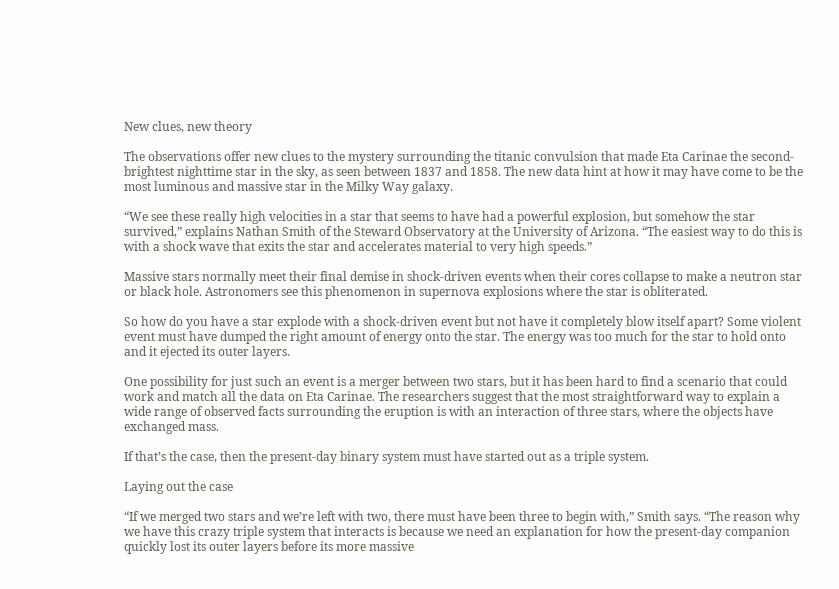New clues, new theory

The observations offer new clues to the mystery surrounding the titanic convulsion that made Eta Carinae the second-brightest nighttime star in the sky, as seen between 1837 and 1858. The new data hint at how it may have come to be the most luminous and massive star in the Milky Way galaxy.

“We see these really high velocities in a star that seems to have had a powerful explosion, but somehow the star survived,” explains Nathan Smith of the Steward Observatory at the University of Arizona. “The easiest way to do this is with a shock wave that exits the star and accelerates material to very high speeds.”

Massive stars normally meet their final demise in shock-driven events when their cores collapse to make a neutron star or black hole. Astronomers see this phenomenon in supernova explosions where the star is obliterated.

So how do you have a star explode with a shock-driven event but not have it completely blow itself apart? Some violent event must have dumped the right amount of energy onto the star. The energy was too much for the star to hold onto and it ejected its outer layers.

One possibility for just such an event is a merger between two stars, but it has been hard to find a scenario that could work and match all the data on Eta Carinae. The researchers suggest that the most straightforward way to explain a wide range of observed facts surrounding the eruption is with an interaction of three stars, where the objects have exchanged mass.

If that’s the case, then the present-day binary system must have started out as a triple system.

Laying out the case

“If we merged two stars and we’re left with two, there must have been three to begin with,” Smith says. “The reason why we have this crazy triple system that interacts is because we need an explanation for how the present-day companion quickly lost its outer layers before its more massive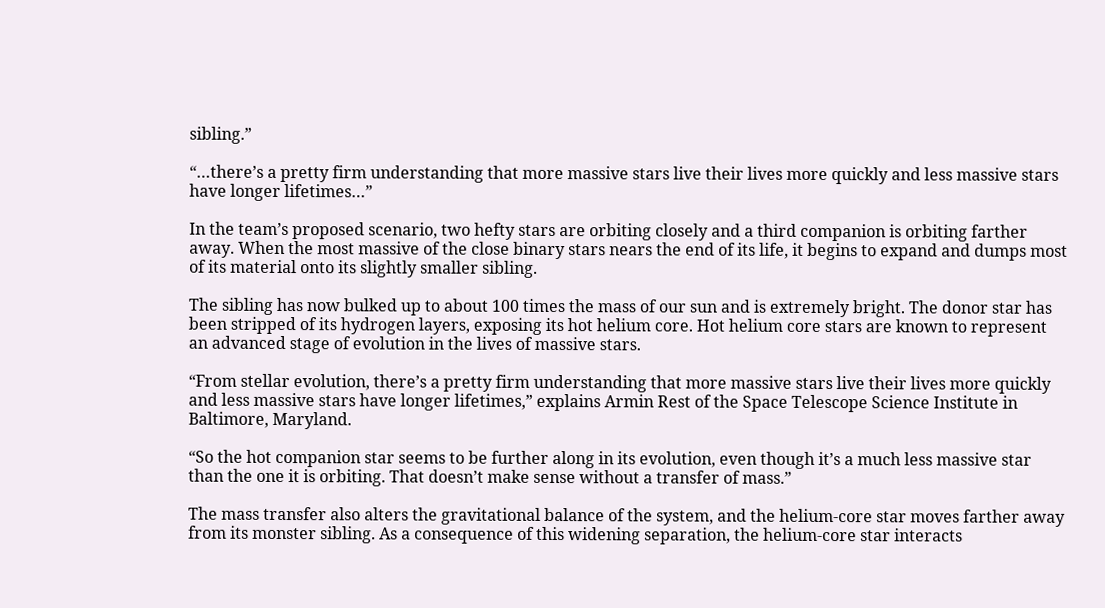sibling.”

“…there’s a pretty firm understanding that more massive stars live their lives more quickly and less massive stars have longer lifetimes…”

In the team’s proposed scenario, two hefty stars are orbiting closely and a third companion is orbiting farther away. When the most massive of the close binary stars nears the end of its life, it begins to expand and dumps most of its material onto its slightly smaller sibling.

The sibling has now bulked up to about 100 times the mass of our sun and is extremely bright. The donor star has been stripped of its hydrogen layers, exposing its hot helium core. Hot helium core stars are known to represent an advanced stage of evolution in the lives of massive stars.

“From stellar evolution, there’s a pretty firm understanding that more massive stars live their lives more quickly and less massive stars have longer lifetimes,” explains Armin Rest of the Space Telescope Science Institute in Baltimore, Maryland.

“So the hot companion star seems to be further along in its evolution, even though it’s a much less massive star than the one it is orbiting. That doesn’t make sense without a transfer of mass.”

The mass transfer also alters the gravitational balance of the system, and the helium-core star moves farther away from its monster sibling. As a consequence of this widening separation, the helium-core star interacts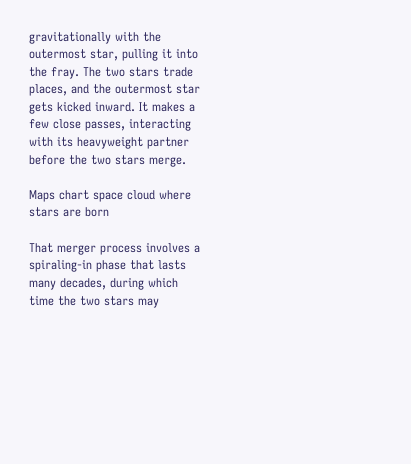gravitationally with the outermost star, pulling it into the fray. The two stars trade places, and the outermost star gets kicked inward. It makes a few close passes, interacting with its heavyweight partner before the two stars merge.

Maps chart space cloud where stars are born

That merger process involves a spiraling-in phase that lasts many decades, during which time the two stars may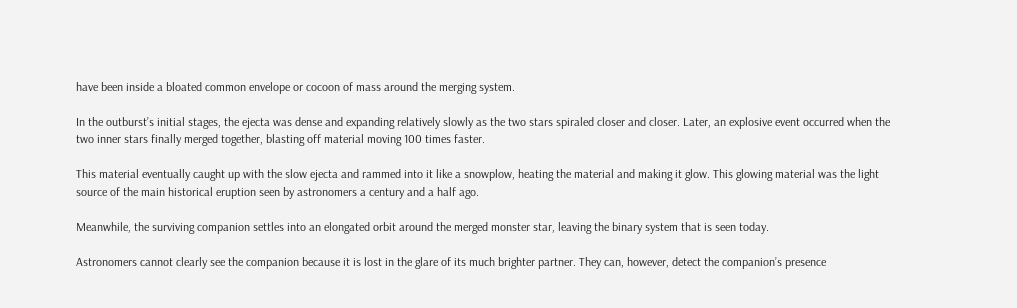have been inside a bloated common envelope or cocoon of mass around the merging system.

In the outburst’s initial stages, the ejecta was dense and expanding relatively slowly as the two stars spiraled closer and closer. Later, an explosive event occurred when the two inner stars finally merged together, blasting off material moving 100 times faster.

This material eventually caught up with the slow ejecta and rammed into it like a snowplow, heating the material and making it glow. This glowing material was the light source of the main historical eruption seen by astronomers a century and a half ago.

Meanwhile, the surviving companion settles into an elongated orbit around the merged monster star, leaving the binary system that is seen today.

Astronomers cannot clearly see the companion because it is lost in the glare of its much brighter partner. They can, however, detect the companion’s presence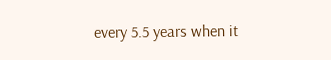every 5.5 years when it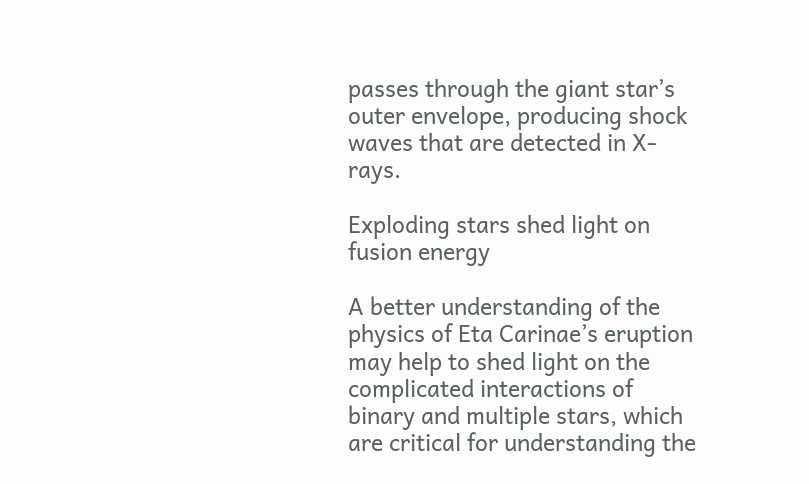passes through the giant star’s outer envelope, producing shock waves that are detected in X-rays.

Exploding stars shed light on fusion energy

A better understanding of the physics of Eta Carinae’s eruption may help to shed light on the complicated interactions of binary and multiple stars, which are critical for understanding the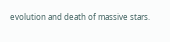evolution and death of massive stars.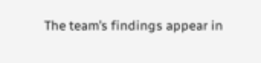The team’s findings appear in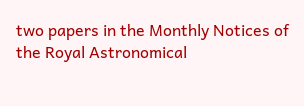two papers in the Monthly Notices of the Royal Astronomical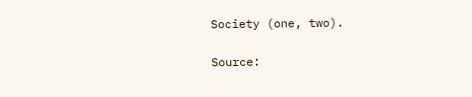Society (one, two).

Source: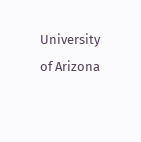University of Arizona